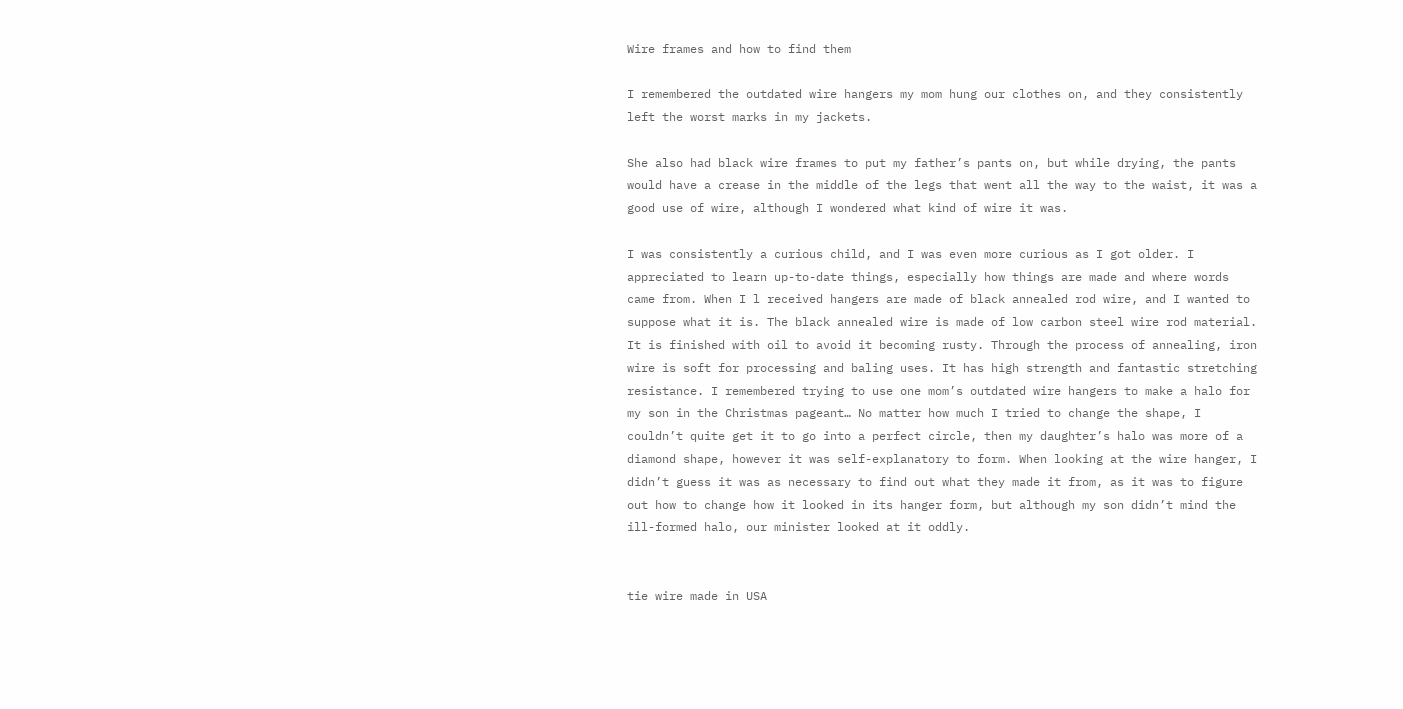Wire frames and how to find them

I remembered the outdated wire hangers my mom hung our clothes on, and they consistently left the worst marks in my jackets.

She also had black wire frames to put my father’s pants on, but while drying, the pants would have a crease in the middle of the legs that went all the way to the waist, it was a good use of wire, although I wondered what kind of wire it was.

I was consistently a curious child, and I was even more curious as I got older. I appreciated to learn up-to-date things, especially how things are made and where words came from. When I l received hangers are made of black annealed rod wire, and I wanted to suppose what it is. The black annealed wire is made of low carbon steel wire rod material. It is finished with oil to avoid it becoming rusty. Through the process of annealing, iron wire is soft for processing and baling uses. It has high strength and fantastic stretching resistance. I remembered trying to use one mom’s outdated wire hangers to make a halo for my son in the Christmas pageant… No matter how much I tried to change the shape, I couldn’t quite get it to go into a perfect circle, then my daughter’s halo was more of a diamond shape, however it was self-explanatory to form. When looking at the wire hanger, I didn’t guess it was as necessary to find out what they made it from, as it was to figure out how to change how it looked in its hanger form, but although my son didn’t mind the ill-formed halo, our minister looked at it oddly.


tie wire made in USA